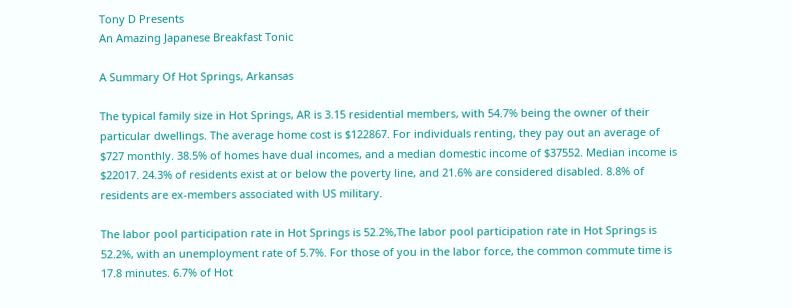Tony D Presents
An Amazing Japanese Breakfast Tonic

A Summary Of Hot Springs, Arkansas

The typical family size in Hot Springs, AR is 3.15 residential members, with 54.7% being the owner of their particular dwellings. The average home cost is $122867. For individuals renting, they pay out an average of $727 monthly. 38.5% of homes have dual incomes, and a median domestic income of $37552. Median income is $22017. 24.3% of residents exist at or below the poverty line, and 21.6% are considered disabled. 8.8% of residents are ex-members associated with US military.

The labor pool participation rate in Hot Springs is 52.2%,The labor pool participation rate in Hot Springs is 52.2%, with an unemployment rate of 5.7%. For those of you in the labor force, the common commute time is 17.8 minutes. 6.7% of Hot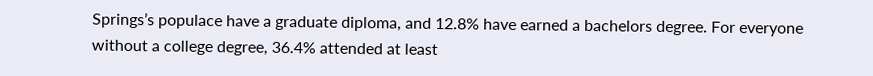Springs’s populace have a graduate diploma, and 12.8% have earned a bachelors degree. For everyone without a college degree, 36.4% attended at least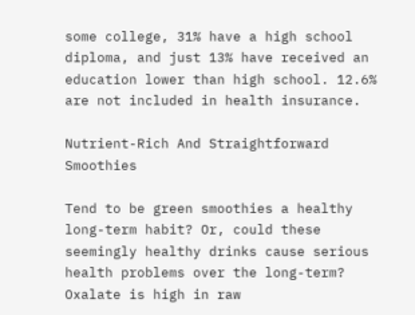some college, 31% have a high school diploma, and just 13% have received an education lower than high school. 12.6% are not included in health insurance.

Nutrient-Rich And Straightforward Smoothies

Tend to be green smoothies a healthy long-term habit? Or, could these seemingly healthy drinks cause serious health problems over the long-term? Oxalate is high in raw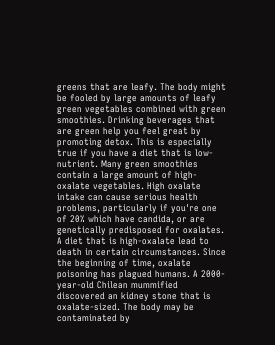greens that are leafy. The body might be fooled by large amounts of leafy green vegetables combined with green smoothies. Drinking beverages that are green help you feel great by promoting detox. This is especially true if you have a diet that is low-nutrient. Many green smoothies contain a large amount of high-oxalate vegetables. High oxalate intake can cause serious health problems, particularly if you're one of 20% which have candida, or are genetically predisposed for oxalates. A diet that is high-oxalate lead to death in certain circumstances. Since the beginning of time, oxalate poisoning has plagued humans. A 2000-year-old Chilean mummified discovered an kidney stone that is oxalate-sized. The body may be contaminated by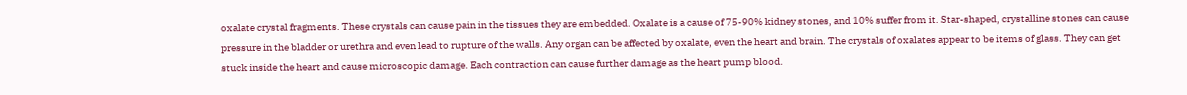oxalate crystal fragments. These crystals can cause pain in the tissues they are embedded. Oxalate is a cause of 75-90% kidney stones, and 10% suffer from it. Star-shaped, crystalline stones can cause pressure in the bladder or urethra and even lead to rupture of the walls. Any organ can be affected by oxalate, even the heart and brain. The crystals of oxalates appear to be items of glass. They can get stuck inside the heart and cause microscopic damage. Each contraction can cause further damage as the heart pump blood.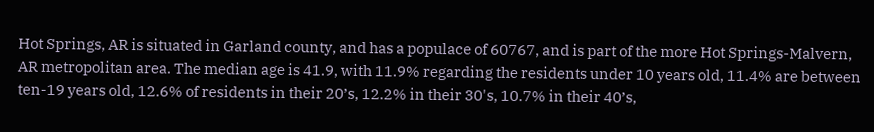Hot Springs, AR is situated in Garland county, and has a populace of 60767, and is part of the more Hot Springs-Malvern, AR metropolitan area. The median age is 41.9, with 11.9% regarding the residents under 10 years old, 11.4% are between ten-19 years old, 12.6% of residents in their 20’s, 12.2% in their 30's, 10.7% in their 40’s,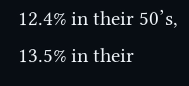12.4% in their 50’s, 13.5% in their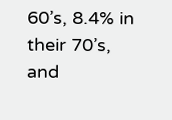60’s, 8.4% in their 70’s, and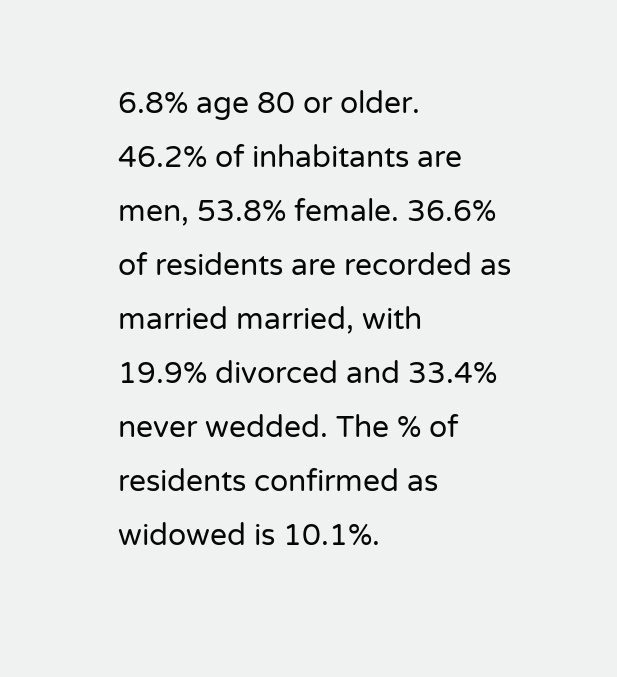6.8% age 80 or older. 46.2% of inhabitants are men, 53.8% female. 36.6% of residents are recorded as married married, with 19.9% divorced and 33.4% never wedded. The % of residents confirmed as widowed is 10.1%.